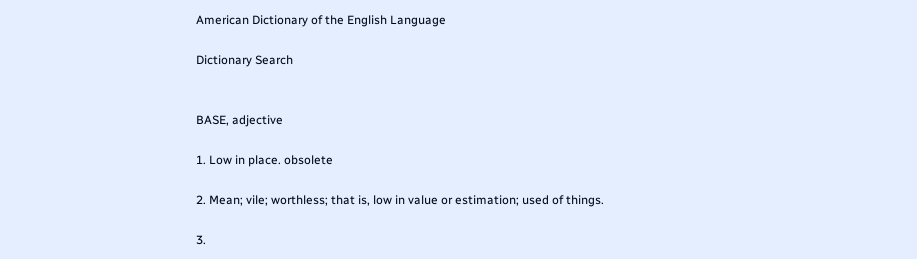American Dictionary of the English Language

Dictionary Search


BASE, adjective

1. Low in place. obsolete

2. Mean; vile; worthless; that is, low in value or estimation; used of things.

3.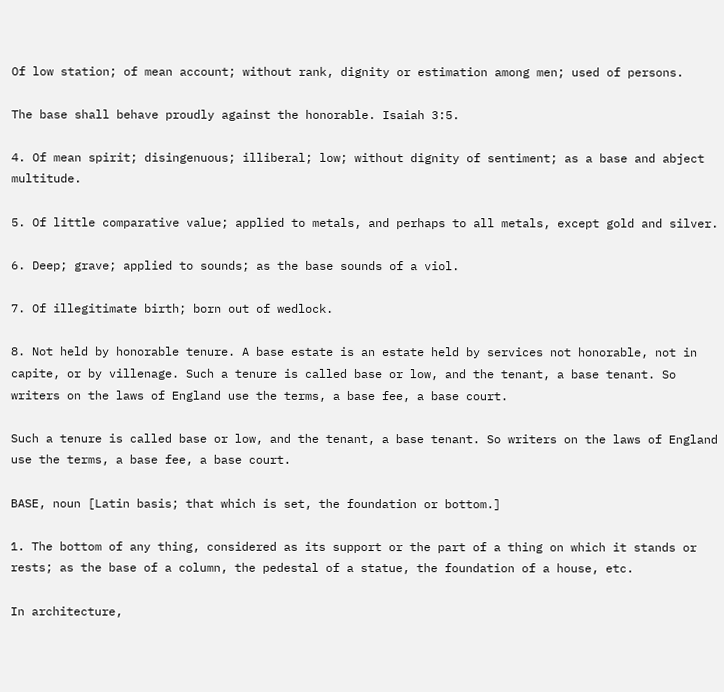Of low station; of mean account; without rank, dignity or estimation among men; used of persons.

The base shall behave proudly against the honorable. Isaiah 3:5.

4. Of mean spirit; disingenuous; illiberal; low; without dignity of sentiment; as a base and abject multitude.

5. Of little comparative value; applied to metals, and perhaps to all metals, except gold and silver.

6. Deep; grave; applied to sounds; as the base sounds of a viol.

7. Of illegitimate birth; born out of wedlock.

8. Not held by honorable tenure. A base estate is an estate held by services not honorable, not in capite, or by villenage. Such a tenure is called base or low, and the tenant, a base tenant. So writers on the laws of England use the terms, a base fee, a base court.

Such a tenure is called base or low, and the tenant, a base tenant. So writers on the laws of England use the terms, a base fee, a base court.

BASE, noun [Latin basis; that which is set, the foundation or bottom.]

1. The bottom of any thing, considered as its support or the part of a thing on which it stands or rests; as the base of a column, the pedestal of a statue, the foundation of a house, etc.

In architecture,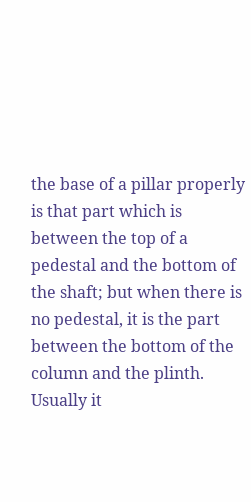the base of a pillar properly is that part which is between the top of a pedestal and the bottom of the shaft; but when there is no pedestal, it is the part between the bottom of the column and the plinth. Usually it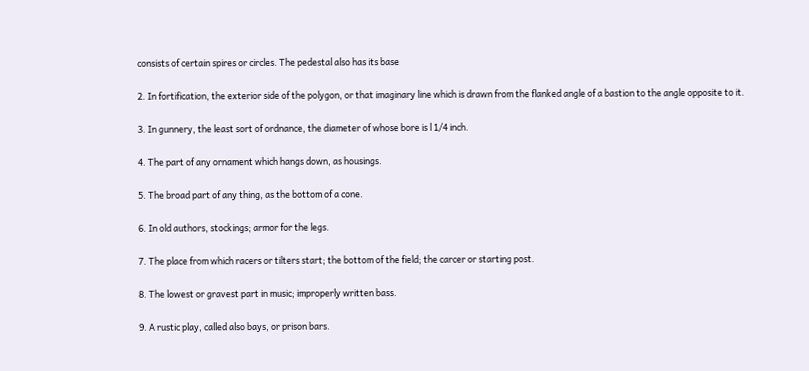consists of certain spires or circles. The pedestal also has its base

2. In fortification, the exterior side of the polygon, or that imaginary line which is drawn from the flanked angle of a bastion to the angle opposite to it.

3. In gunnery, the least sort of ordnance, the diameter of whose bore is l 1/4 inch.

4. The part of any ornament which hangs down, as housings.

5. The broad part of any thing, as the bottom of a cone.

6. In old authors, stockings; armor for the legs.

7. The place from which racers or tilters start; the bottom of the field; the carcer or starting post.

8. The lowest or gravest part in music; improperly written bass.

9. A rustic play, called also bays, or prison bars.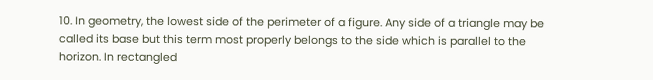10. In geometry, the lowest side of the perimeter of a figure. Any side of a triangle may be called its base but this term most properly belongs to the side which is parallel to the horizon. In rectangled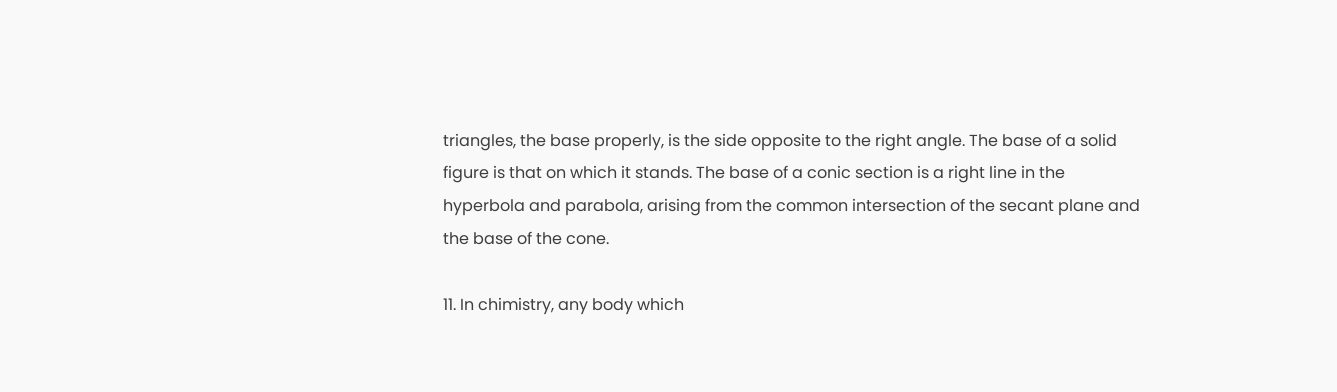triangles, the base properly, is the side opposite to the right angle. The base of a solid figure is that on which it stands. The base of a conic section is a right line in the hyperbola and parabola, arising from the common intersection of the secant plane and the base of the cone.

11. In chimistry, any body which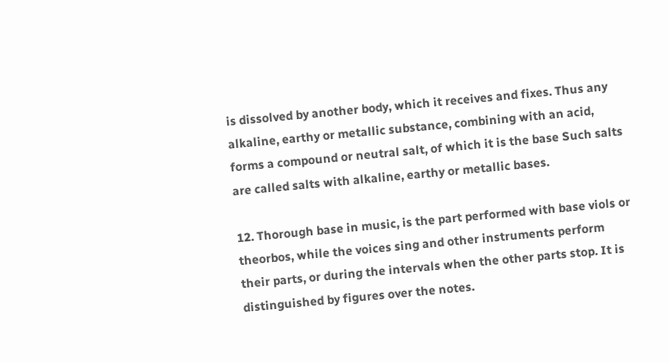is dissolved by another body, which it receives and fixes. Thus any alkaline, earthy or metallic substance, combining with an acid, forms a compound or neutral salt, of which it is the base Such salts are called salts with alkaline, earthy or metallic bases.

12. Thorough base in music, is the part performed with base viols or theorbos, while the voices sing and other instruments perform their parts, or during the intervals when the other parts stop. It is distinguished by figures over the notes.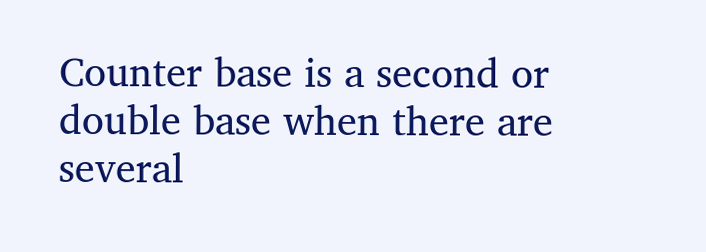Counter base is a second or double base when there are several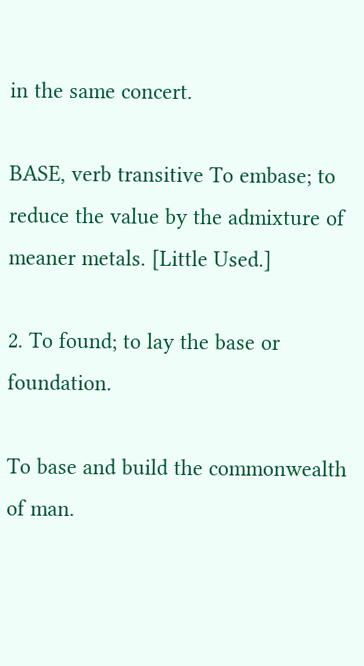in the same concert.

BASE, verb transitive To embase; to reduce the value by the admixture of meaner metals. [Little Used.]

2. To found; to lay the base or foundation.

To base and build the commonwealth of man.